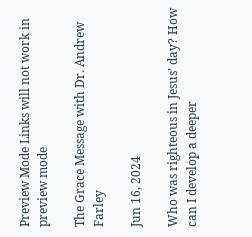Preview Mode Links will not work in preview mode

The Grace Message with Dr. Andrew Farley

Jun 16, 2024

Who was righteous in Jesus’ day? How can I develop a deeper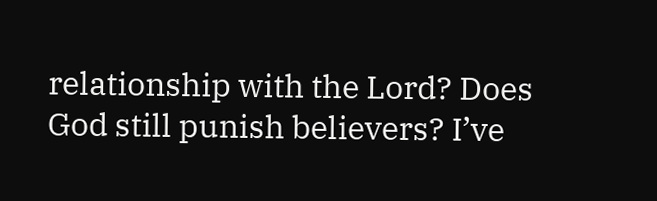relationship with the Lord? Does God still punish believers? I’ve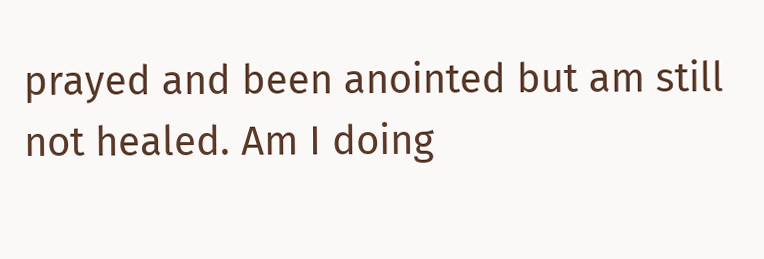prayed and been anointed but am still not healed. Am I doing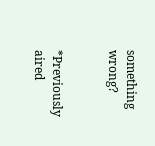something wrong?


*Previously aired